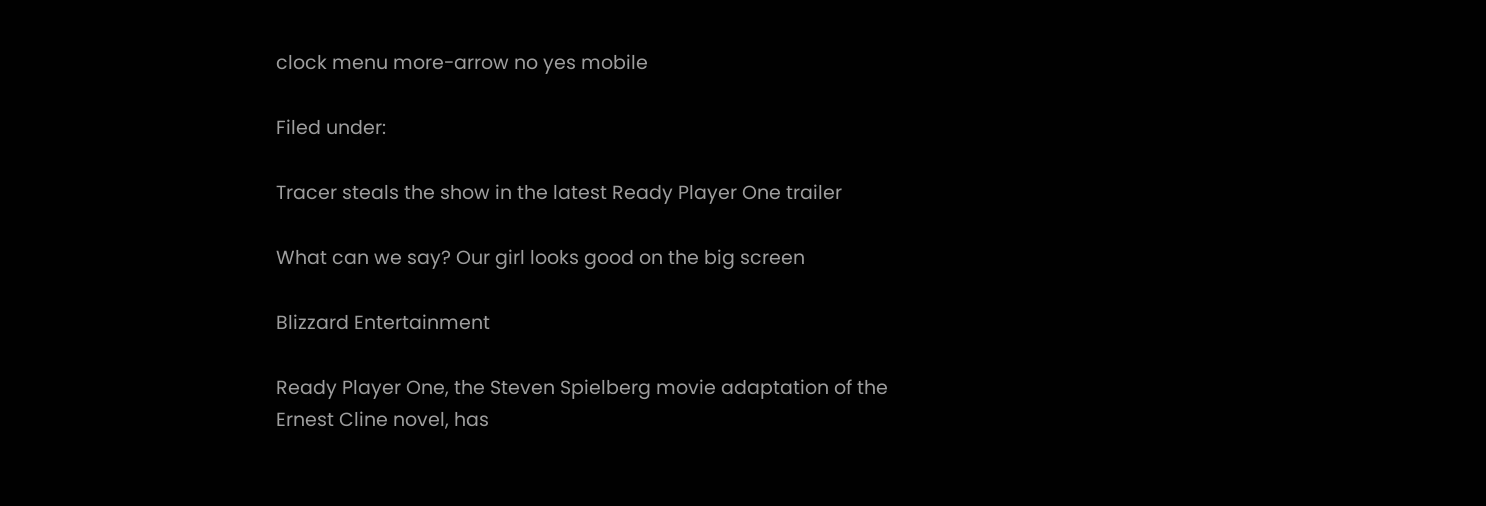clock menu more-arrow no yes mobile

Filed under:

Tracer steals the show in the latest Ready Player One trailer

What can we say? Our girl looks good on the big screen

Blizzard Entertainment

Ready Player One, the Steven Spielberg movie adaptation of the Ernest Cline novel, has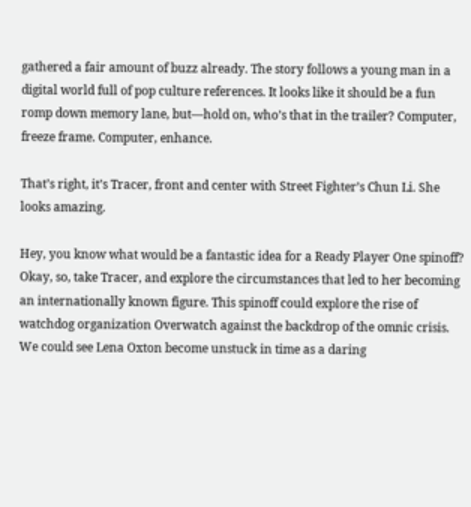gathered a fair amount of buzz already. The story follows a young man in a digital world full of pop culture references. It looks like it should be a fun romp down memory lane, but—hold on, who’s that in the trailer? Computer, freeze frame. Computer, enhance.

That’s right, it’s Tracer, front and center with Street Fighter’s Chun Li. She looks amazing.

Hey, you know what would be a fantastic idea for a Ready Player One spinoff? Okay, so, take Tracer, and explore the circumstances that led to her becoming an internationally known figure. This spinoff could explore the rise of watchdog organization Overwatch against the backdrop of the omnic crisis. We could see Lena Oxton become unstuck in time as a daring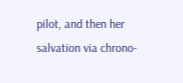pilot, and then her salvation via chrono-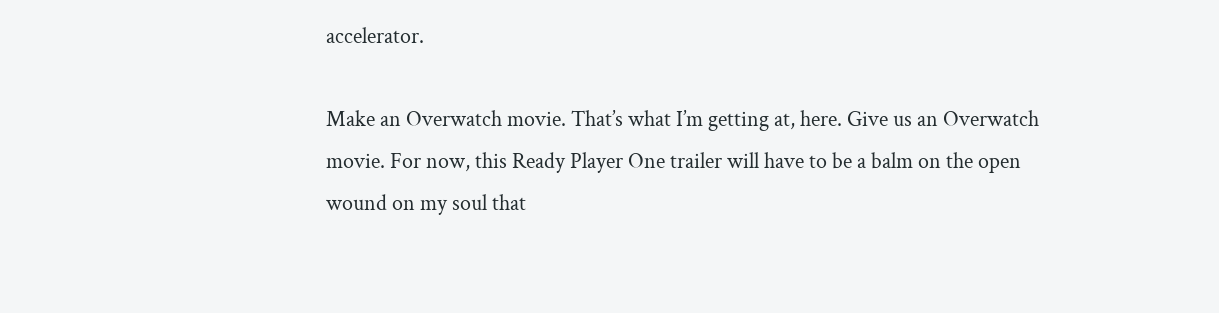accelerator.

Make an Overwatch movie. That’s what I’m getting at, here. Give us an Overwatch movie. For now, this Ready Player One trailer will have to be a balm on the open wound on my soul that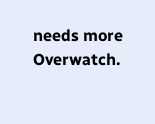needs more Overwatch.